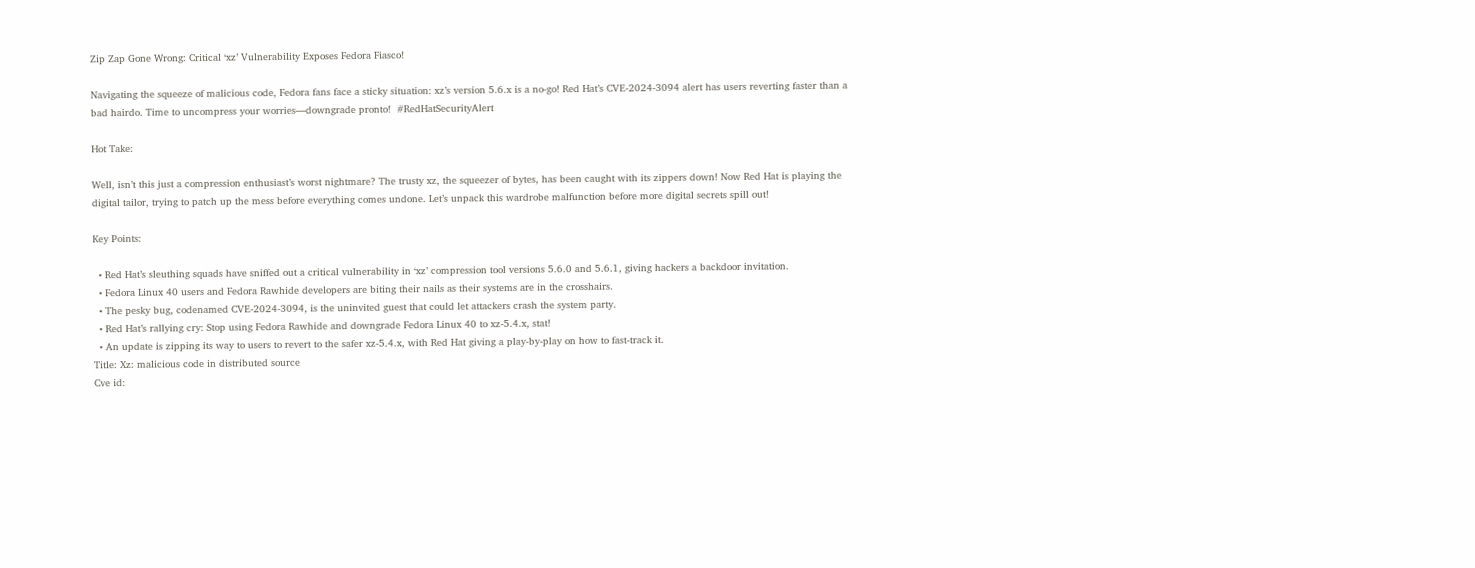Zip Zap Gone Wrong: Critical ‘xz’ Vulnerability Exposes Fedora Fiasco!

Navigating the squeeze of malicious code, Fedora fans face a sticky situation: xz’s version 5.6.x is a no-go! Red Hat’s CVE-2024-3094 alert has users reverting faster than a bad hairdo. Time to uncompress your worries—downgrade pronto!  #RedHatSecurityAlert

Hot Take:

Well, isn’t this just a compression enthusiast’s worst nightmare? The trusty xz, the squeezer of bytes, has been caught with its zippers down! Now Red Hat is playing the digital tailor, trying to patch up the mess before everything comes undone. Let’s unpack this wardrobe malfunction before more digital secrets spill out!

Key Points:

  • Red Hat’s sleuthing squads have sniffed out a critical vulnerability in ‘xz’ compression tool versions 5.6.0 and 5.6.1, giving hackers a backdoor invitation.
  • Fedora Linux 40 users and Fedora Rawhide developers are biting their nails as their systems are in the crosshairs.
  • The pesky bug, codenamed CVE-2024-3094, is the uninvited guest that could let attackers crash the system party.
  • Red Hat’s rallying cry: Stop using Fedora Rawhide and downgrade Fedora Linux 40 to xz-5.4.x, stat!
  • An update is zipping its way to users to revert to the safer xz-5.4.x, with Red Hat giving a play-by-play on how to fast-track it.
Title: Xz: malicious code in distributed source
Cve id: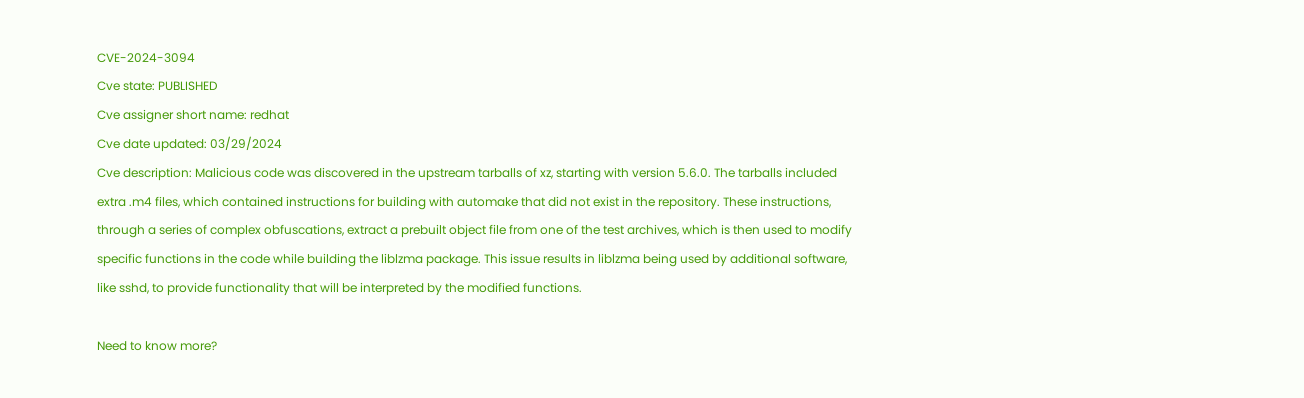CVE-2024-3094
Cve state: PUBLISHED
Cve assigner short name: redhat
Cve date updated: 03/29/2024
Cve description: Malicious code was discovered in the upstream tarballs of xz, starting with version 5.6.0. The tarballs included extra .m4 files, which contained instructions for building with automake that did not exist in the repository. These instructions, through a series of complex obfuscations, extract a prebuilt object file from one of the test archives, which is then used to modify specific functions in the code while building the liblzma package. This issue results in liblzma being used by additional software, like sshd, to provide functionality that will be interpreted by the modified functions.

Need to know more?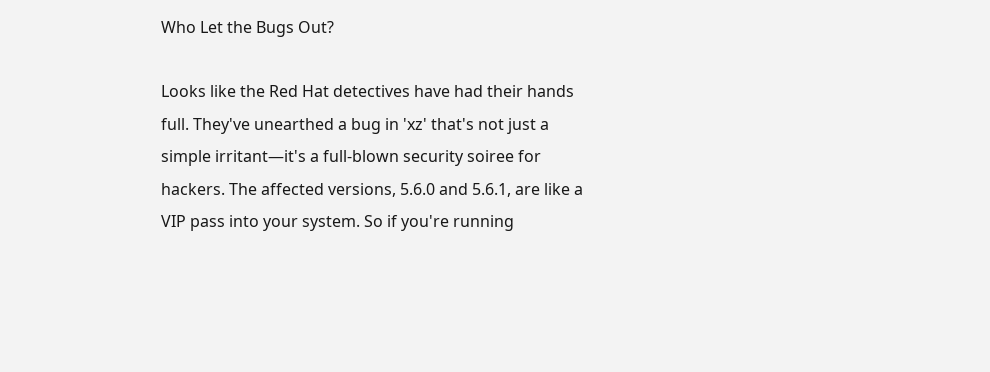Who Let the Bugs Out?

Looks like the Red Hat detectives have had their hands full. They've unearthed a bug in 'xz' that's not just a simple irritant—it's a full-blown security soiree for hackers. The affected versions, 5.6.0 and 5.6.1, are like a VIP pass into your system. So if you're running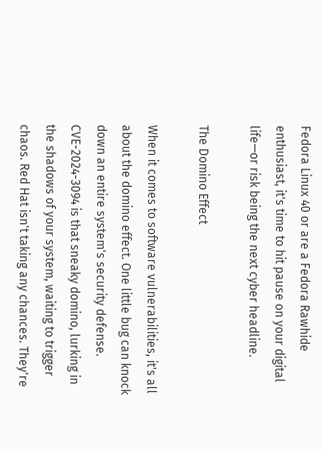Fedora Linux 40 or are a Fedora Rawhide enthusiast, it's time to hit pause on your digital life—or risk being the next cyber headline.

The Domino Effect

When it comes to software vulnerabilities, it's all about the domino effect. One little bug can knock down an entire system's security defense. CVE-2024-3094 is that sneaky domino, lurking in the shadows of your system, waiting to trigger chaos. Red Hat isn't taking any chances. They're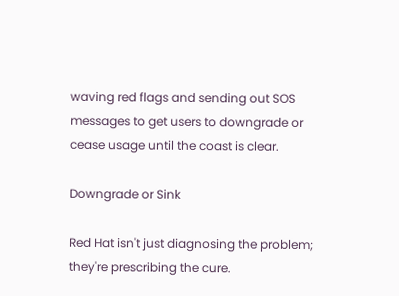waving red flags and sending out SOS messages to get users to downgrade or cease usage until the coast is clear.

Downgrade or Sink

Red Hat isn't just diagnosing the problem; they're prescribing the cure.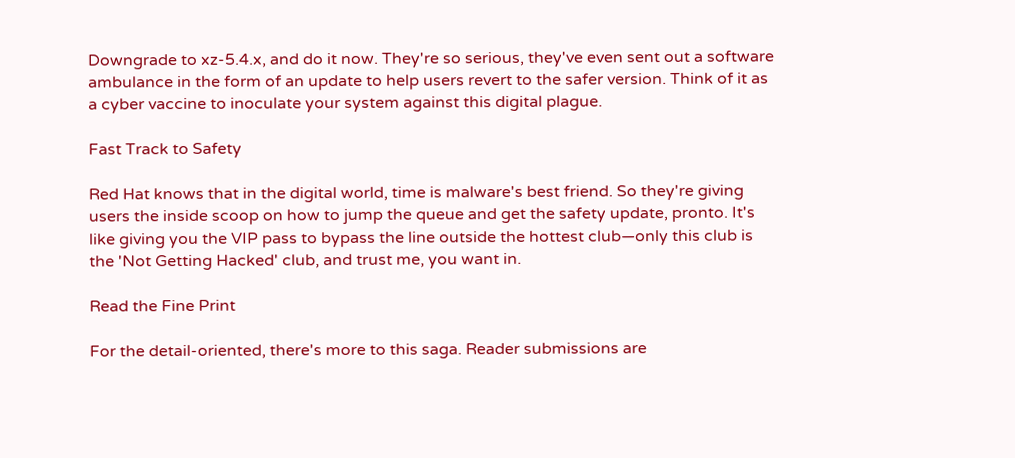Downgrade to xz-5.4.x, and do it now. They're so serious, they've even sent out a software ambulance in the form of an update to help users revert to the safer version. Think of it as a cyber vaccine to inoculate your system against this digital plague.

Fast Track to Safety

Red Hat knows that in the digital world, time is malware's best friend. So they're giving users the inside scoop on how to jump the queue and get the safety update, pronto. It's like giving you the VIP pass to bypass the line outside the hottest club—only this club is the 'Not Getting Hacked' club, and trust me, you want in.

Read the Fine Print

For the detail-oriented, there's more to this saga. Reader submissions are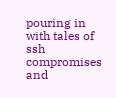pouring in with tales of ssh compromises and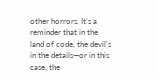other horrors. It's a reminder that in the land of code, the devil's in the details—or in this case, the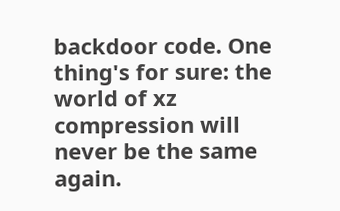backdoor code. One thing's for sure: the world of xz compression will never be the same again.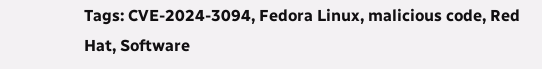Tags: CVE-2024-3094, Fedora Linux, malicious code, Red Hat, Software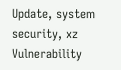Update, system security, xz Vulnerability